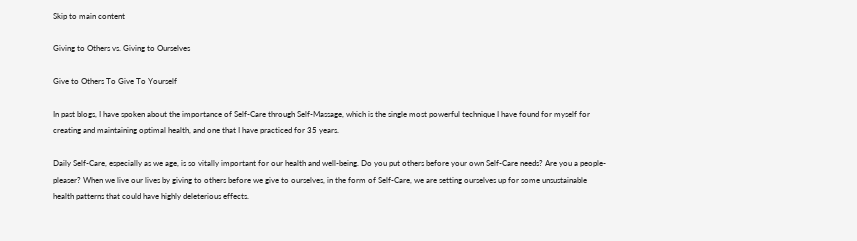Skip to main content

Giving to Others vs. Giving to Ourselves

Give to Others To Give To Yourself

In past blogs, I have spoken about the importance of Self-Care through Self-Massage, which is the single most powerful technique I have found for myself for creating and maintaining optimal health, and one that I have practiced for 35 years.

Daily Self-Care, especially as we age, is so vitally important for our health and well-being. Do you put others before your own Self-Care needs? Are you a people-pleaser? When we live our lives by giving to others before we give to ourselves, in the form of Self-Care, we are setting ourselves up for some unsustainable health patterns that could have highly deleterious effects.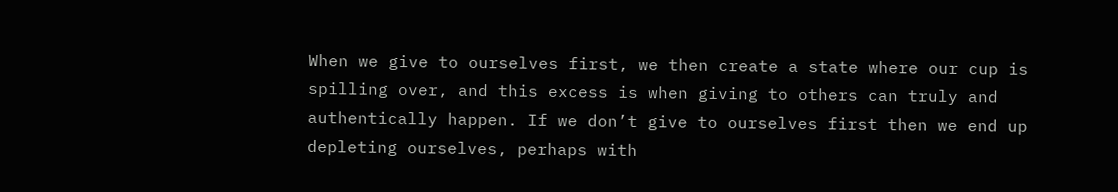When we give to ourselves first, we then create a state where our cup is spilling over, and this excess is when giving to others can truly and authentically happen. If we don’t give to ourselves first then we end up depleting ourselves, perhaps with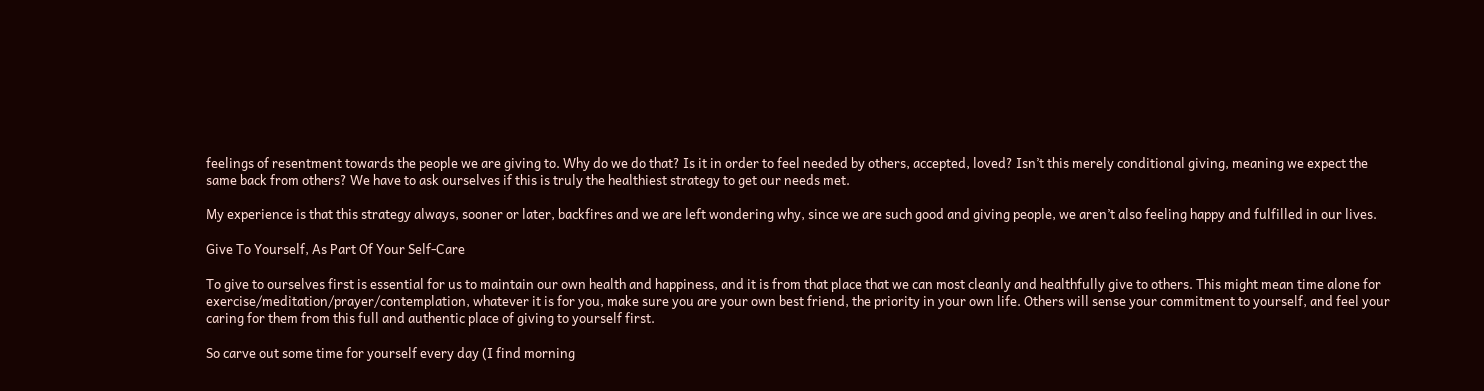feelings of resentment towards the people we are giving to. Why do we do that? Is it in order to feel needed by others, accepted, loved? Isn’t this merely conditional giving, meaning we expect the same back from others? We have to ask ourselves if this is truly the healthiest strategy to get our needs met.

My experience is that this strategy always, sooner or later, backfires and we are left wondering why, since we are such good and giving people, we aren’t also feeling happy and fulfilled in our lives.

Give To Yourself, As Part Of Your Self-Care

To give to ourselves first is essential for us to maintain our own health and happiness, and it is from that place that we can most cleanly and healthfully give to others. This might mean time alone for exercise/meditation/prayer/contemplation, whatever it is for you, make sure you are your own best friend, the priority in your own life. Others will sense your commitment to yourself, and feel your caring for them from this full and authentic place of giving to yourself first.

So carve out some time for yourself every day (I find morning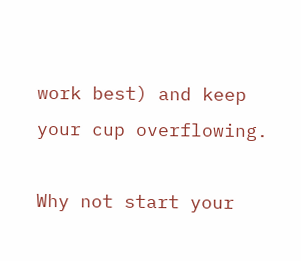work best) and keep your cup overflowing.

Why not start your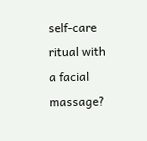self-care ritual with a facial massage?